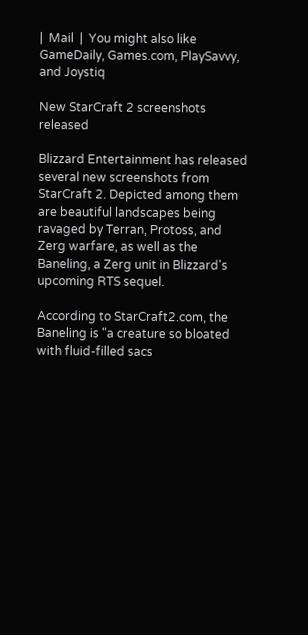|  Mail  |  You might also like GameDaily, Games.com, PlaySavvy, and Joystiq

New StarCraft 2 screenshots released

Blizzard Entertainment has released several new screenshots from StarCraft 2. Depicted among them are beautiful landscapes being ravaged by Terran, Protoss, and Zerg warfare, as well as the Baneling, a Zerg unit in Blizzard's upcoming RTS sequel.

According to StarCraft2.com, the Baneling is "a creature so bloated with fluid-filled sacs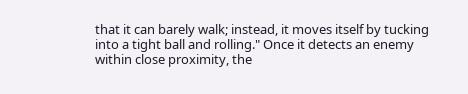that it can barely walk; instead, it moves itself by tucking into a tight ball and rolling." Once it detects an enemy within close proximity, the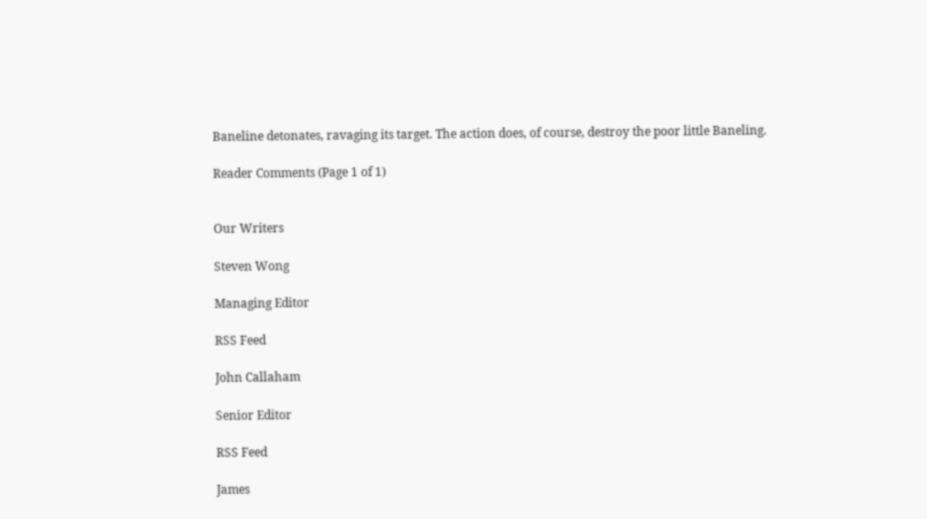Baneline detonates, ravaging its target. The action does, of course, destroy the poor little Baneling.

Reader Comments (Page 1 of 1)


Our Writers

Steven Wong

Managing Editor

RSS Feed

John Callaham

Senior Editor

RSS Feed

James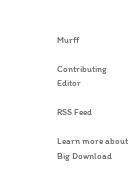Murff

Contributing Editor

RSS Feed

Learn more about Big Download